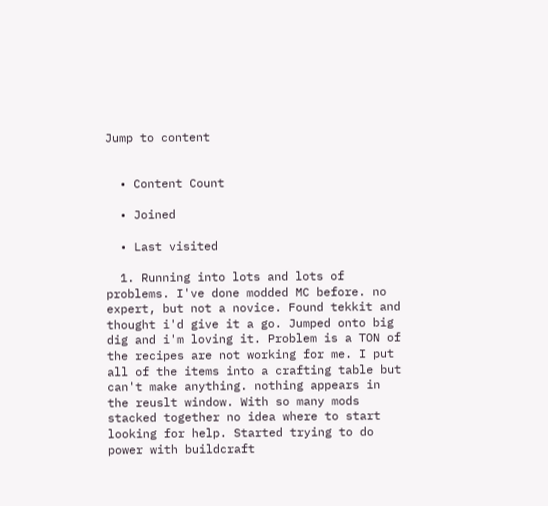Jump to content


  • Content Count

  • Joined

  • Last visited

  1. Running into lots and lots of problems. I've done modded MC before. no expert, but not a novice. Found tekkit and thought i'd give it a go. Jumped onto big dig and i'm loving it. Problem is a TON of the recipes are not working for me. I put all of the items into a crafting table but can't make anything. nothing appears in the reuslt window. With so many mods stacked together no idea where to start looking for help. Started trying to do power with buildcraft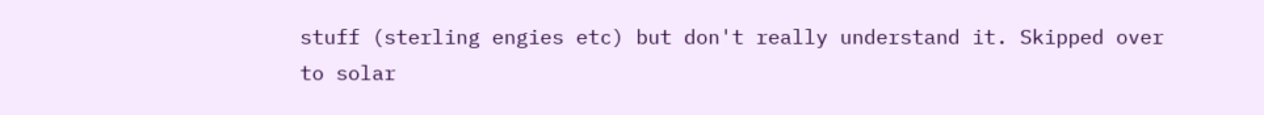stuff (sterling engies etc) but don't really understand it. Skipped over to solar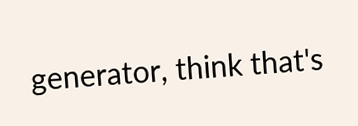generator, think that's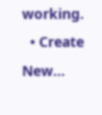working.
  • Create New...